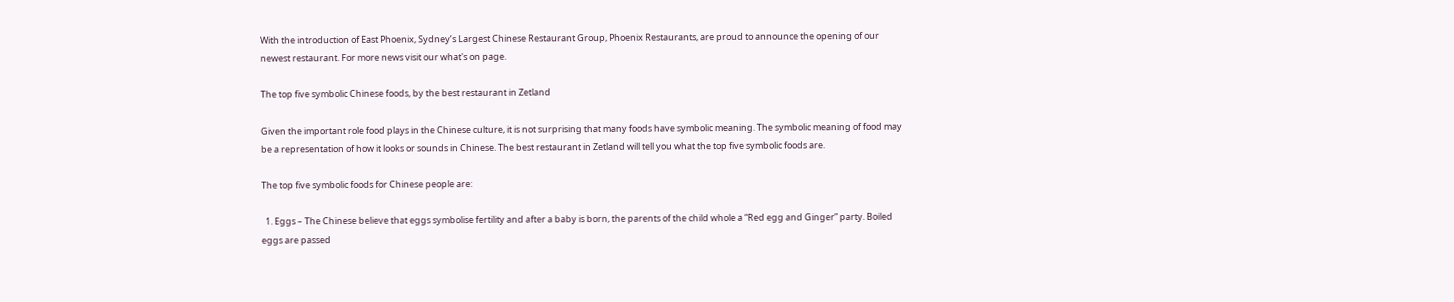With the introduction of East Phoenix, Sydney’s Largest Chinese Restaurant Group, Phoenix Restaurants, are proud to announce the opening of our newest restaurant. For more news visit our what's on page.

The top five symbolic Chinese foods, by the best restaurant in Zetland

Given the important role food plays in the Chinese culture, it is not surprising that many foods have symbolic meaning. The symbolic meaning of food may be a representation of how it looks or sounds in Chinese. The best restaurant in Zetland will tell you what the top five symbolic foods are.

The top five symbolic foods for Chinese people are:

  1. Eggs – The Chinese believe that eggs symbolise fertility and after a baby is born, the parents of the child whole a “Red egg and Ginger” party. Boiled eggs are passed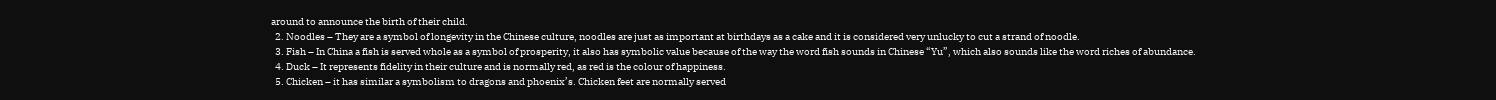around to announce the birth of their child.
  2. Noodles – They are a symbol of longevity in the Chinese culture, noodles are just as important at birthdays as a cake and it is considered very unlucky to cut a strand of noodle.
  3. Fish – In China a fish is served whole as a symbol of prosperity, it also has symbolic value because of the way the word fish sounds in Chinese “Yu”, which also sounds like the word riches of abundance.
  4. Duck – It represents fidelity in their culture and is normally red, as red is the colour of happiness.
  5. Chicken – it has similar a symbolism to dragons and phoenix’s. Chicken feet are normally served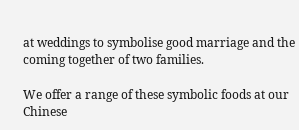at weddings to symbolise good marriage and the coming together of two families.

We offer a range of these symbolic foods at our Chinese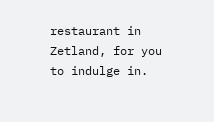restaurant in Zetland, for you to indulge in.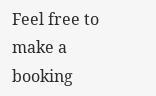Feel free to make a booking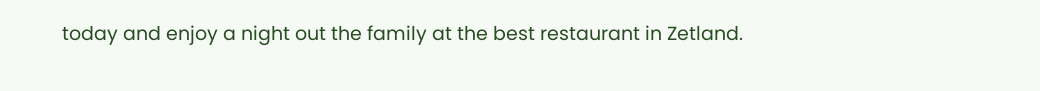today and enjoy a night out the family at the best restaurant in Zetland.